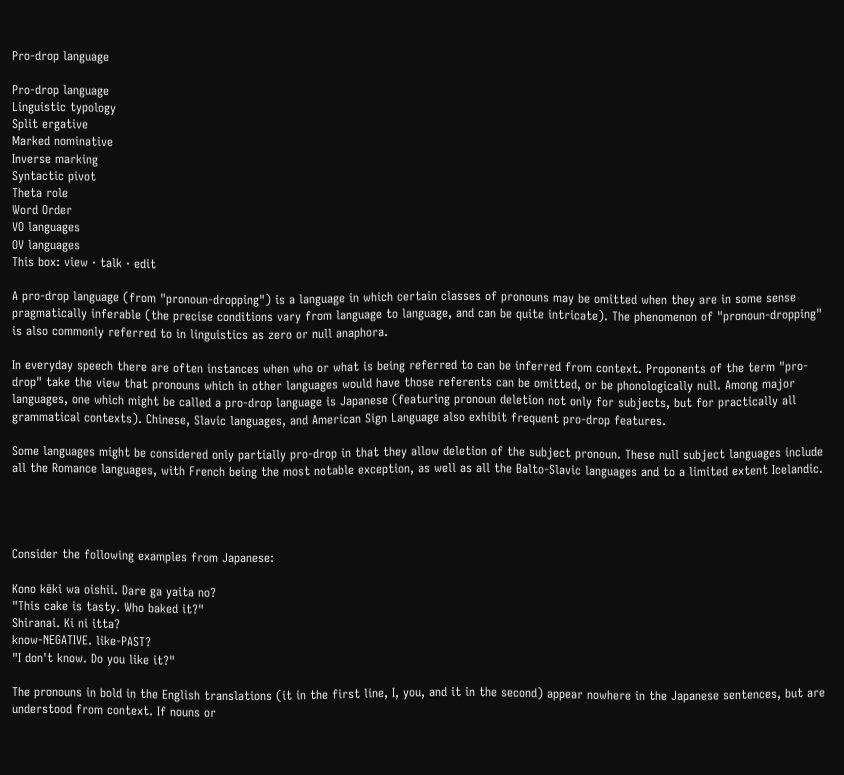Pro-drop language

Pro-drop language
Linguistic typology
Split ergative
Marked nominative
Inverse marking
Syntactic pivot
Theta role
Word Order
VO languages
OV languages
This box: view · talk · edit

A pro-drop language (from "pronoun-dropping") is a language in which certain classes of pronouns may be omitted when they are in some sense pragmatically inferable (the precise conditions vary from language to language, and can be quite intricate). The phenomenon of "pronoun-dropping" is also commonly referred to in linguistics as zero or null anaphora.

In everyday speech there are often instances when who or what is being referred to can be inferred from context. Proponents of the term "pro-drop" take the view that pronouns which in other languages would have those referents can be omitted, or be phonologically null. Among major languages, one which might be called a pro-drop language is Japanese (featuring pronoun deletion not only for subjects, but for practically all grammatical contexts). Chinese, Slavic languages, and American Sign Language also exhibit frequent pro-drop features.

Some languages might be considered only partially pro-drop in that they allow deletion of the subject pronoun. These null subject languages include all the Romance languages, with French being the most notable exception, as well as all the Balto-Slavic languages and to a limited extent Icelandic.




Consider the following examples from Japanese:

Kono kēki wa oishii. Dare ga yaita no?
"This cake is tasty. Who baked it?"
Shiranai. Ki ni itta?
know-NEGATIVE. like-PAST?
"I don't know. Do you like it?"

The pronouns in bold in the English translations (it in the first line, I, you, and it in the second) appear nowhere in the Japanese sentences, but are understood from context. If nouns or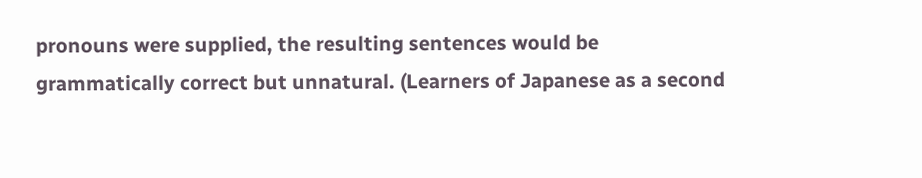pronouns were supplied, the resulting sentences would be grammatically correct but unnatural. (Learners of Japanese as a second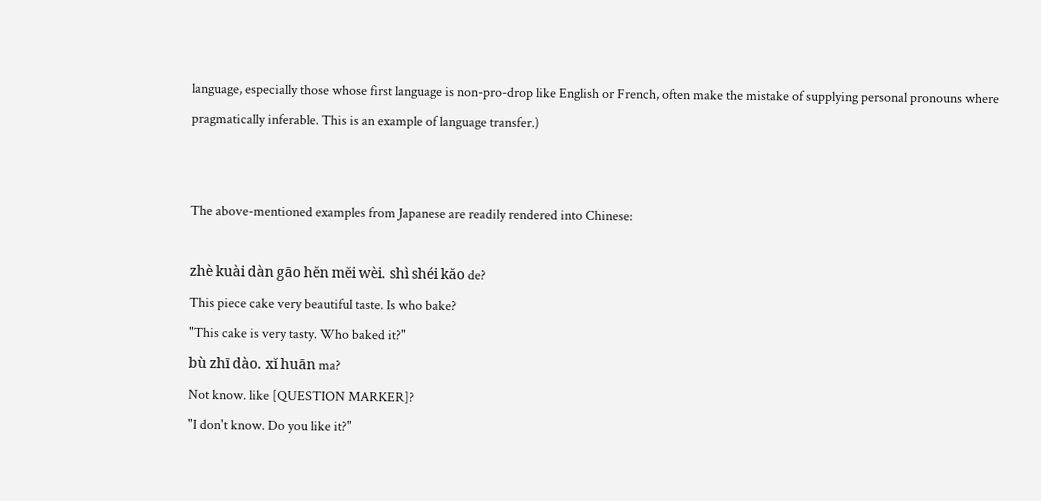language, especially those whose first language is non-pro-drop like English or French, often make the mistake of supplying personal pronouns where pragmatically inferable. This is an example of language transfer.)


The above-mentioned examples from Japanese are readily rendered into Chinese:

zhè kuài dàn gāo hĕn mĕi wèi. shì shéi kăo de?
This piece cake very beautiful taste. Is who bake?
"This cake is very tasty. Who baked it?"
bù zhī dào. xĭ huān ma?
Not know. like [QUESTION MARKER]?
"I don't know. Do you like it?"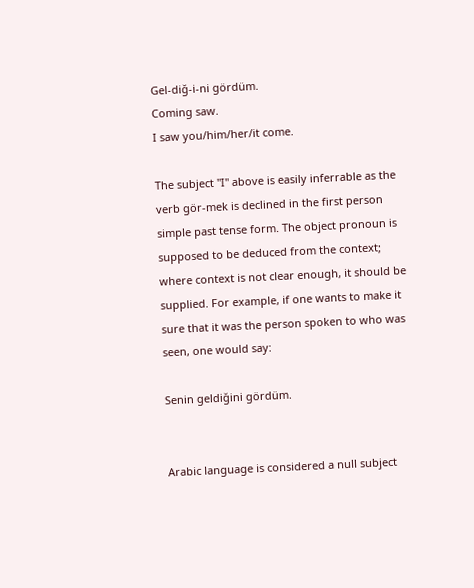Gel-diğ-i-ni gördüm.
Coming saw.
I saw you/him/her/it come.

The subject "I" above is easily inferrable as the verb gör-mek is declined in the first person simple past tense form. The object pronoun is supposed to be deduced from the context; where context is not clear enough, it should be supplied. For example, if one wants to make it sure that it was the person spoken to who was seen, one would say:

Senin geldiğini gördüm.


Arabic language is considered a null subject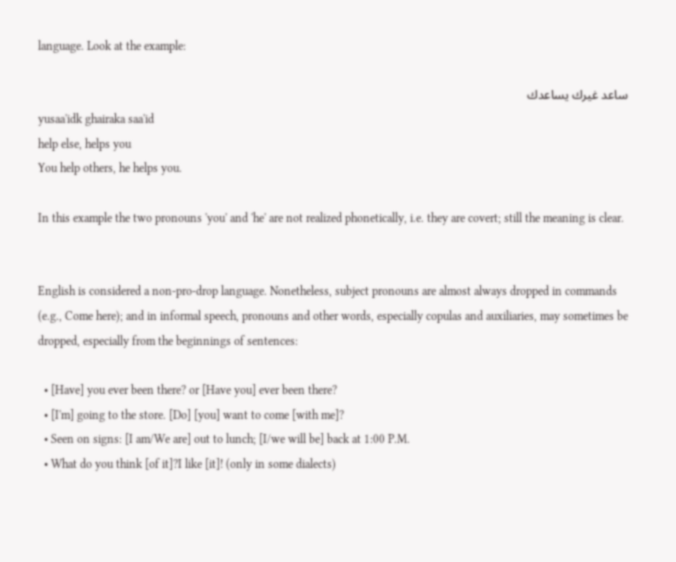language. Look at the example:

ساعد غيرك يساعدك
yusaa'idk ghairaka saa'id
help else, helps you
You help others, he helps you.

In this example the two pronouns 'you' and 'he' are not realized phonetically, i.e. they are covert; still the meaning is clear.


English is considered a non-pro-drop language. Nonetheless, subject pronouns are almost always dropped in commands (e.g., Come here); and in informal speech, pronouns and other words, especially copulas and auxiliaries, may sometimes be dropped, especially from the beginnings of sentences:

  • [Have] you ever been there? or [Have you] ever been there?
  • [I'm] going to the store. [Do] [you] want to come [with me]?
  • Seen on signs: [I am/We are] out to lunch; [I/we will be] back at 1:00 P.M.
  • What do you think [of it]?I like [it]! (only in some dialects)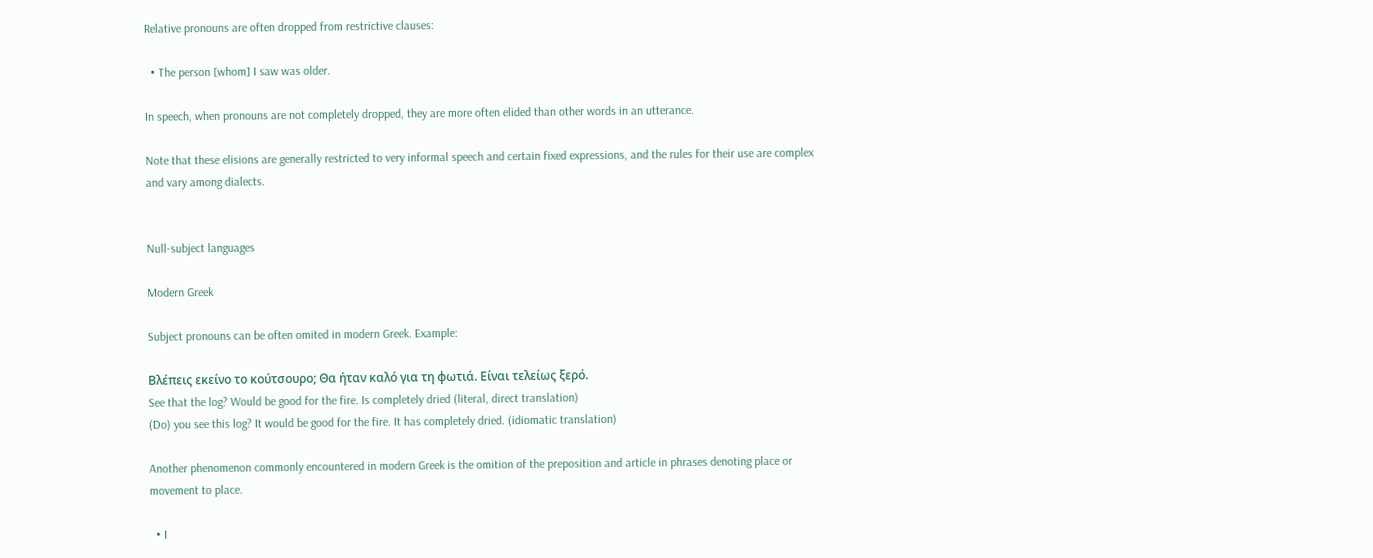Relative pronouns are often dropped from restrictive clauses:

  • The person [whom] I saw was older.

In speech, when pronouns are not completely dropped, they are more often elided than other words in an utterance.

Note that these elisions are generally restricted to very informal speech and certain fixed expressions, and the rules for their use are complex and vary among dialects.


Null-subject languages

Modern Greek

Subject pronouns can be often omited in modern Greek. Example:

Βλέπεις εκείνο το κούτσουρο; Θα ήταν καλό για τη φωτιά. Είναι τελείως ξερό.
See that the log? Would be good for the fire. Is completely dried (literal, direct translation)
(Do) you see this log? It would be good for the fire. It has completely dried. (idiomatic translation)

Another phenomenon commonly encountered in modern Greek is the omition of the preposition and article in phrases denoting place or movement to place.

  • I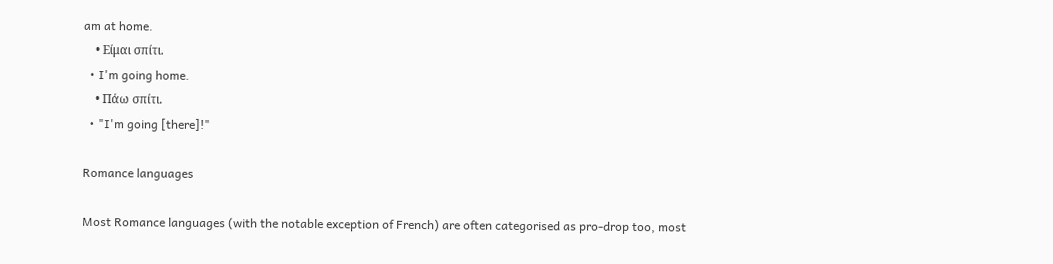am at home.
    • Είμαι σπίτι.
  • I'm going home.
    • Πάω σπίτι.
  • "I'm going [there]!"

Romance languages

Most Romance languages (with the notable exception of French) are often categorised as pro-drop too, most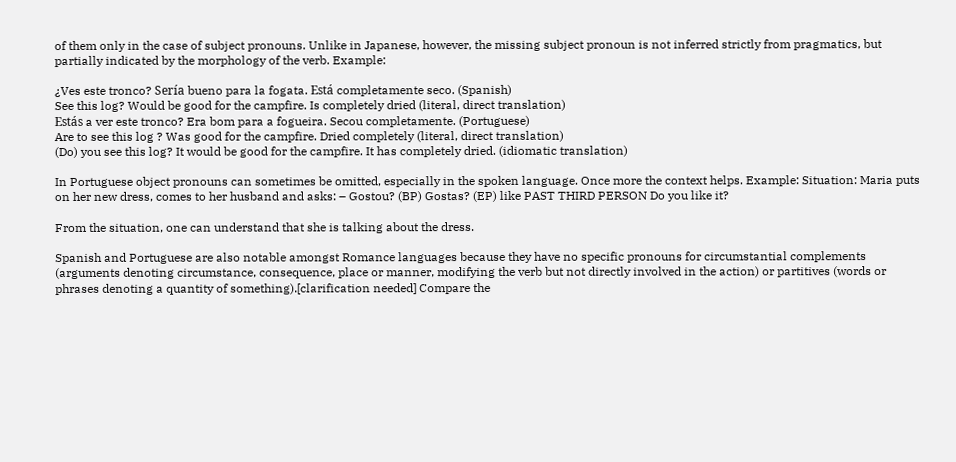of them only in the case of subject pronouns. Unlike in Japanese, however, the missing subject pronoun is not inferred strictly from pragmatics, but partially indicated by the morphology of the verb. Example:

¿Ves este tronco? Sería bueno para la fogata. Está completamente seco. (Spanish)
See this log? Would be good for the campfire. Is completely dried (literal, direct translation)
Estás a ver este tronco? Era bom para a fogueira. Secou completamente. (Portuguese)
Are to see this log ? Was good for the campfire. Dried completely (literal, direct translation)
(Do) you see this log? It would be good for the campfire. It has completely dried. (idiomatic translation)

In Portuguese object pronouns can sometimes be omitted, especially in the spoken language. Once more the context helps. Example: Situation: Maria puts on her new dress, comes to her husband and asks: – Gostou? (BP) Gostas? (EP) like PAST THIRD PERSON Do you like it?

From the situation, one can understand that she is talking about the dress.

Spanish and Portuguese are also notable amongst Romance languages because they have no specific pronouns for circumstantial complements (arguments denoting circumstance, consequence, place or manner, modifying the verb but not directly involved in the action) or partitives (words or phrases denoting a quantity of something).[clarification needed] Compare the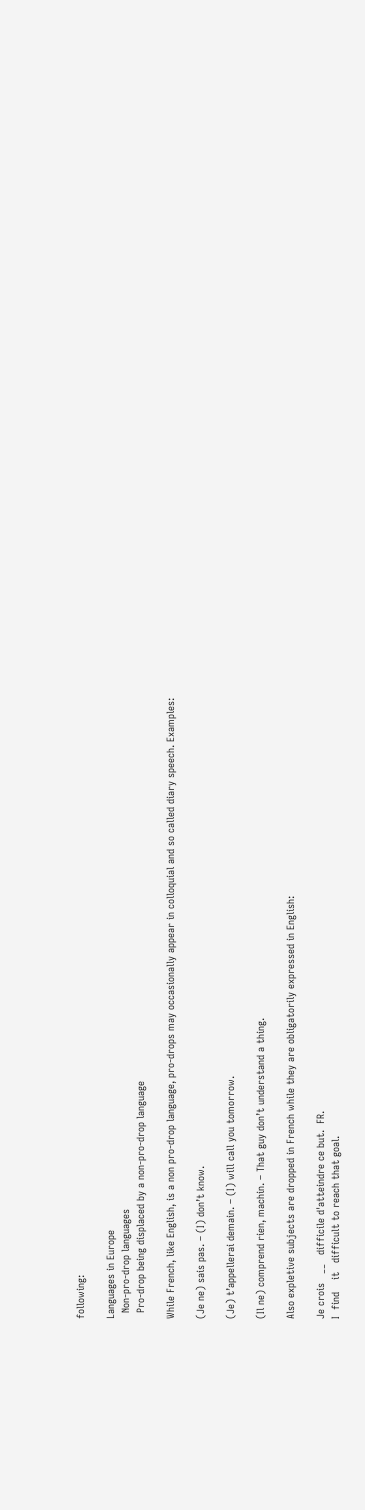following:

Languages in Europe
  Non-pro-drop languages
  Pro-drop being displaced by a non-pro-drop language

While French, like English, is a non pro-drop language, pro-drops may occasionally appear in colloquial and so called diary speech. Examples:

(Je ne) sais pas. – (I) don’t know.

(Je) t’appellerai demain. – (I) will call you tomorrow.

(Il ne) comprend rien, machin. – That guy don’t understand a thing.

Also expletive subjects are dropped in French while they are obligatorily expressed in English:

Je crois   __   difficile d'atteindre ce but.  FR.
I  find    it   difficult to reach that goal.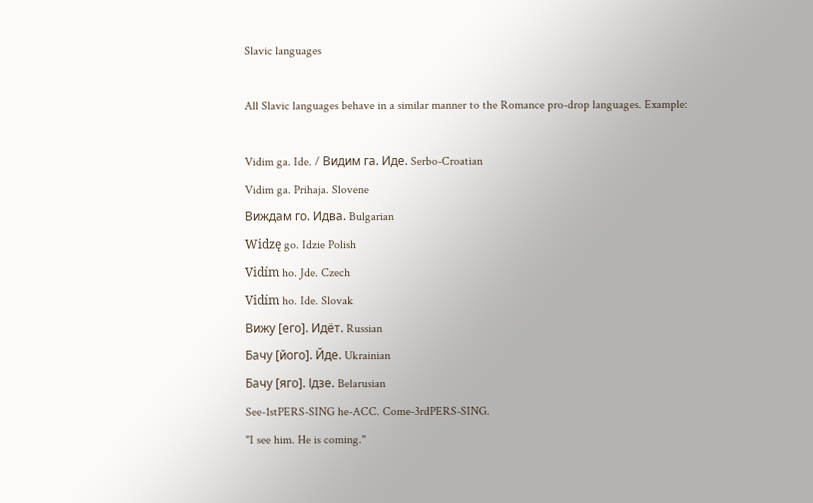Slavic languages

All Slavic languages behave in a similar manner to the Romance pro-drop languages. Example:

Vidim ga. Ide. / Видим га. Иде. Serbo-Croatian
Vidim ga. Prihaja. Slovene
Виждам го. Идва. Bulgarian
Widzę go. Idzie Polish
Vidím ho. Jde. Czech
Vidím ho. Ide. Slovak
Вижу [его]. Идёт. Russian
Бачу [його]. Йде. Ukrainian
Бачу [яго]. Ідзе. Belarusian
See-1stPERS-SING he-ACC. Come-3rdPERS-SING.
"I see him. He is coming."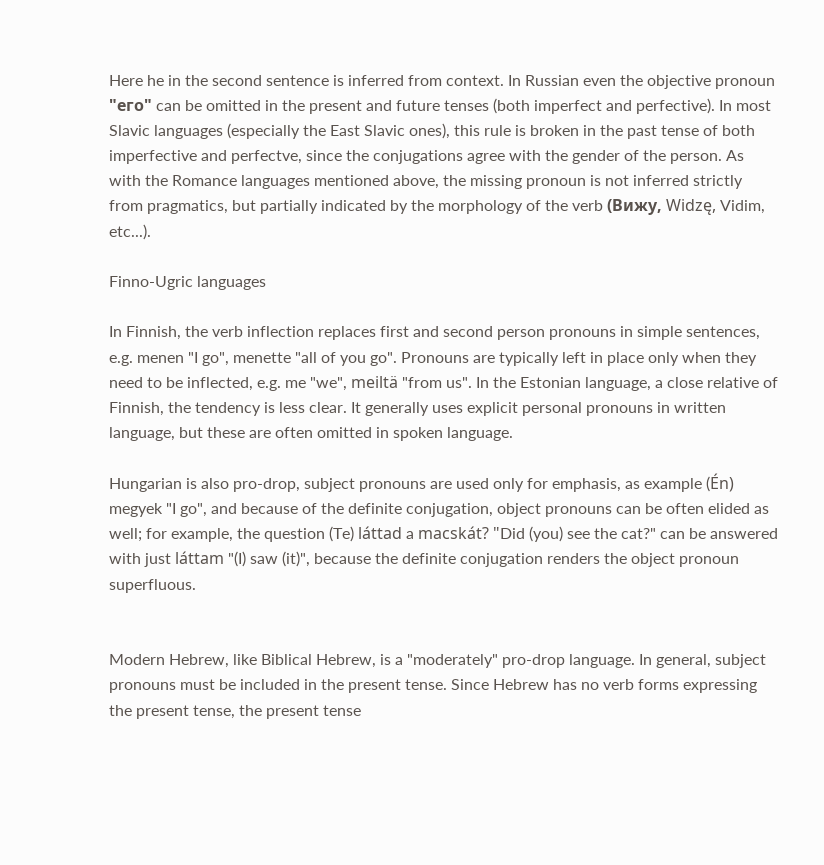Here he in the second sentence is inferred from context. In Russian even the objective pronoun "его" can be omitted in the present and future tenses (both imperfect and perfective). In most Slavic languages (especially the East Slavic ones), this rule is broken in the past tense of both imperfective and perfectve, since the conjugations agree with the gender of the person. As with the Romance languages mentioned above, the missing pronoun is not inferred strictly from pragmatics, but partially indicated by the morphology of the verb (Вижу, Widzę, Vidim, etc...).

Finno-Ugric languages

In Finnish, the verb inflection replaces first and second person pronouns in simple sentences, e.g. menen "I go", menette "all of you go". Pronouns are typically left in place only when they need to be inflected, e.g. me "we", meiltä "from us". In the Estonian language, a close relative of Finnish, the tendency is less clear. It generally uses explicit personal pronouns in written language, but these are often omitted in spoken language.

Hungarian is also pro-drop, subject pronouns are used only for emphasis, as example (Én) megyek "I go", and because of the definite conjugation, object pronouns can be often elided as well; for example, the question (Te) láttad a macskát? "Did (you) see the cat?" can be answered with just láttam "(I) saw (it)", because the definite conjugation renders the object pronoun superfluous.


Modern Hebrew, like Biblical Hebrew, is a "moderately" pro-drop language. In general, subject pronouns must be included in the present tense. Since Hebrew has no verb forms expressing the present tense, the present tense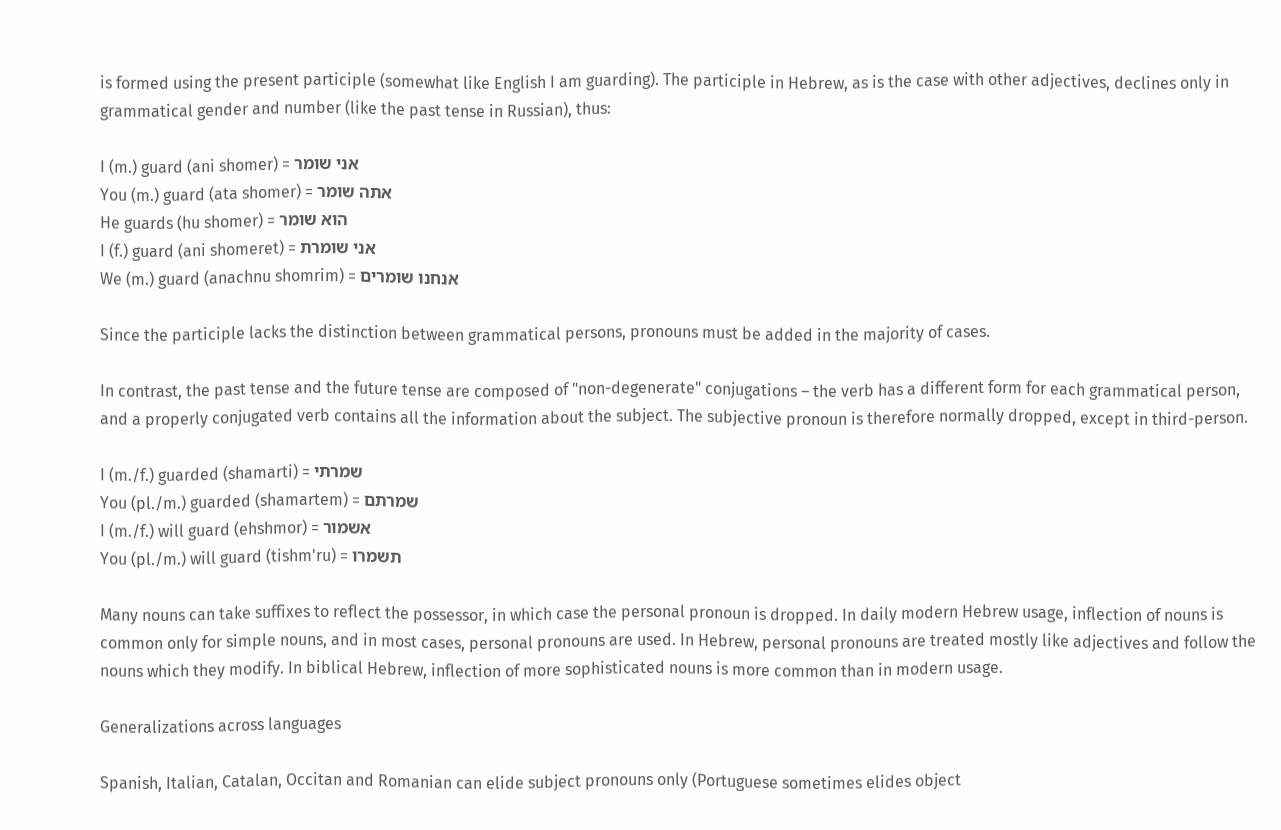is formed using the present participle (somewhat like English I am guarding). The participle in Hebrew, as is the case with other adjectives, declines only in grammatical gender and number (like the past tense in Russian), thus:

I (m.) guard (ani shomer) = אני שומר
You (m.) guard (ata shomer) = אתה שומר
He guards (hu shomer) = הוא שומר
I (f.) guard (ani shomeret) = אני שומרת
We (m.) guard (anachnu shomrim) = אנחנו שומרים

Since the participle lacks the distinction between grammatical persons, pronouns must be added in the majority of cases.

In contrast, the past tense and the future tense are composed of "non-degenerate" conjugations – the verb has a different form for each grammatical person, and a properly conjugated verb contains all the information about the subject. The subjective pronoun is therefore normally dropped, except in third-person.

I (m./f.) guarded (shamarti) = שמרתי
You (pl./m.) guarded (shamartem) = שמרתם
I (m./f.) will guard (ehshmor) = אשמור
You (pl./m.) will guard (tishm'ru) = תשמרו

Many nouns can take suffixes to reflect the possessor, in which case the personal pronoun is dropped. In daily modern Hebrew usage, inflection of nouns is common only for simple nouns, and in most cases, personal pronouns are used. In Hebrew, personal pronouns are treated mostly like adjectives and follow the nouns which they modify. In biblical Hebrew, inflection of more sophisticated nouns is more common than in modern usage.

Generalizations across languages

Spanish, Italian, Catalan, Occitan and Romanian can elide subject pronouns only (Portuguese sometimes elides object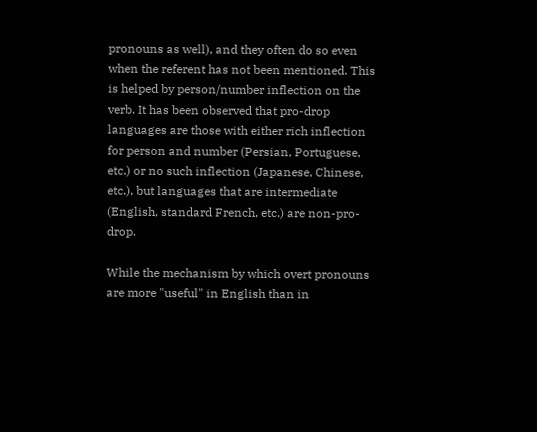pronouns as well), and they often do so even when the referent has not been mentioned. This is helped by person/number inflection on the verb. It has been observed that pro-drop languages are those with either rich inflection for person and number (Persian, Portuguese, etc.) or no such inflection (Japanese, Chinese, etc.), but languages that are intermediate (English, standard French, etc.) are non-pro-drop.

While the mechanism by which overt pronouns are more "useful" in English than in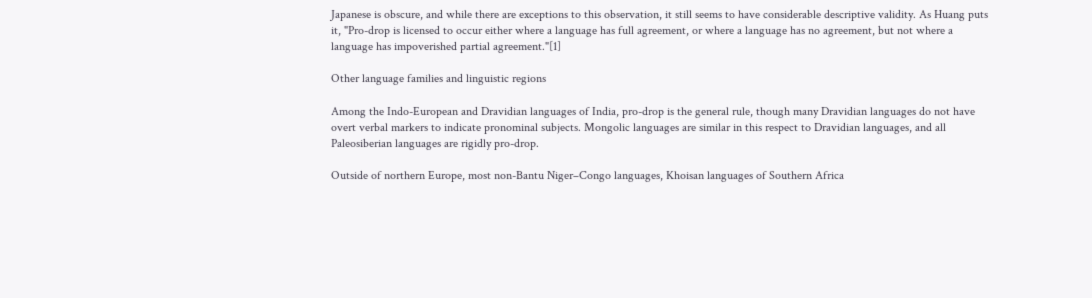Japanese is obscure, and while there are exceptions to this observation, it still seems to have considerable descriptive validity. As Huang puts it, "Pro-drop is licensed to occur either where a language has full agreement, or where a language has no agreement, but not where a language has impoverished partial agreement."[1]

Other language families and linguistic regions

Among the Indo-European and Dravidian languages of India, pro-drop is the general rule, though many Dravidian languages do not have overt verbal markers to indicate pronominal subjects. Mongolic languages are similar in this respect to Dravidian languages, and all Paleosiberian languages are rigidly pro-drop.

Outside of northern Europe, most non-Bantu Niger–Congo languages, Khoisan languages of Southern Africa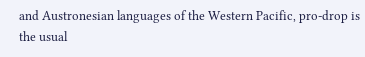and Austronesian languages of the Western Pacific, pro-drop is the usual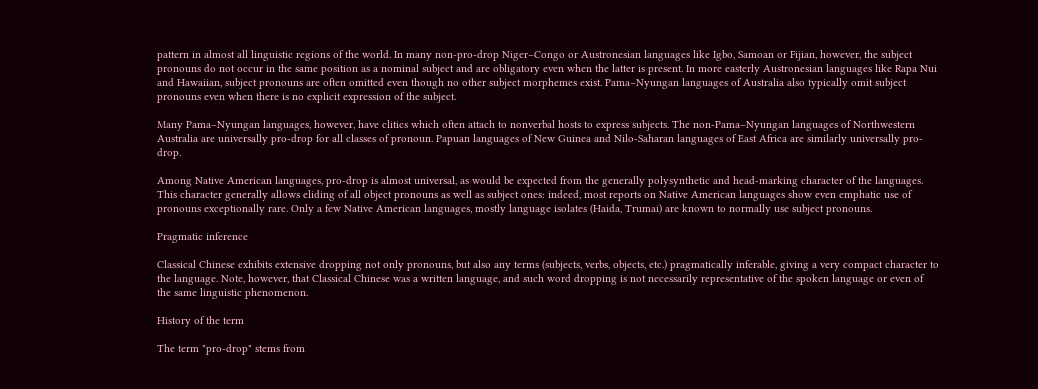pattern in almost all linguistic regions of the world. In many non-pro-drop Niger–Congo or Austronesian languages like Igbo, Samoan or Fijian, however, the subject pronouns do not occur in the same position as a nominal subject and are obligatory even when the latter is present. In more easterly Austronesian languages like Rapa Nui and Hawaiian, subject pronouns are often omitted even though no other subject morphemes exist. Pama–Nyungan languages of Australia also typically omit subject pronouns even when there is no explicit expression of the subject.

Many Pama–Nyungan languages, however, have clitics which often attach to nonverbal hosts to express subjects. The non-Pama–Nyungan languages of Northwestern Australia are universally pro-drop for all classes of pronoun. Papuan languages of New Guinea and Nilo-Saharan languages of East Africa are similarly universally pro-drop.

Among Native American languages, pro-drop is almost universal, as would be expected from the generally polysynthetic and head-marking character of the languages. This character generally allows eliding of all object pronouns as well as subject ones: indeed, most reports on Native American languages show even emphatic use of pronouns exceptionally rare. Only a few Native American languages, mostly language isolates (Haida, Trumai) are known to normally use subject pronouns.

Pragmatic inference

Classical Chinese exhibits extensive dropping not only pronouns, but also any terms (subjects, verbs, objects, etc.) pragmatically inferable, giving a very compact character to the language. Note, however, that Classical Chinese was a written language, and such word dropping is not necessarily representative of the spoken language or even of the same linguistic phenomenon.

History of the term

The term "pro-drop" stems from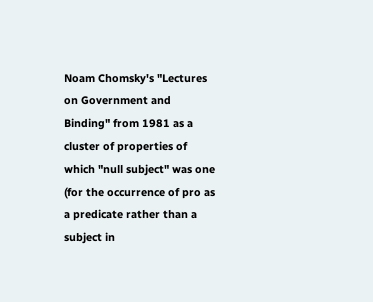Noam Chomsky's "Lectures on Government and Binding" from 1981 as a cluster of properties of which "null subject" was one (for the occurrence of pro as a predicate rather than a subject in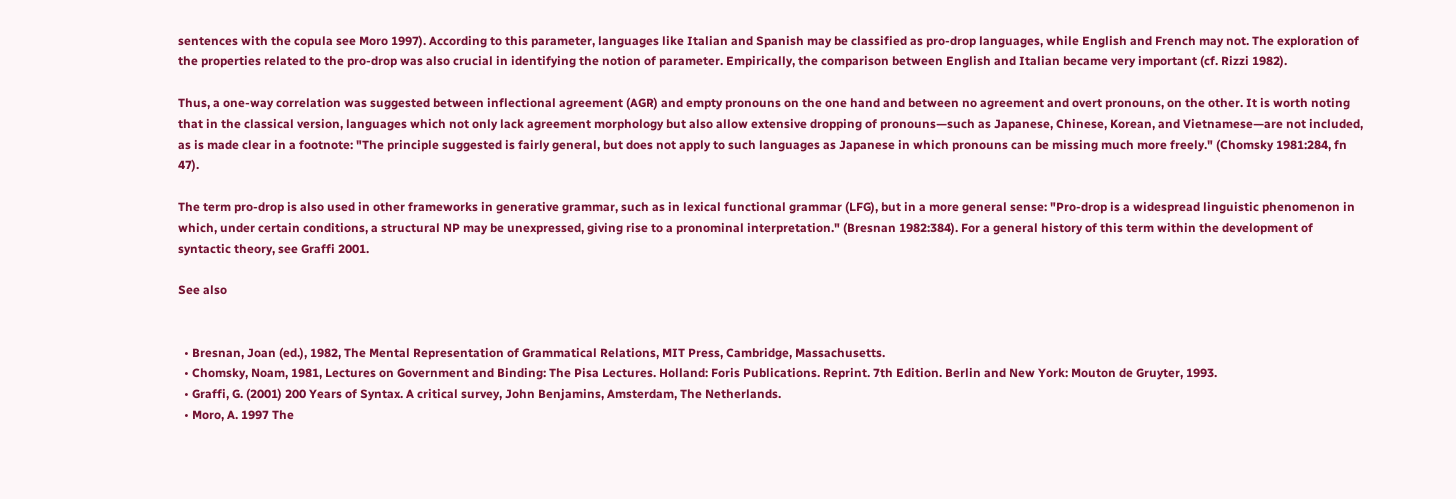sentences with the copula see Moro 1997). According to this parameter, languages like Italian and Spanish may be classified as pro-drop languages, while English and French may not. The exploration of the properties related to the pro-drop was also crucial in identifying the notion of parameter. Empirically, the comparison between English and Italian became very important (cf. Rizzi 1982).

Thus, a one-way correlation was suggested between inflectional agreement (AGR) and empty pronouns on the one hand and between no agreement and overt pronouns, on the other. It is worth noting that in the classical version, languages which not only lack agreement morphology but also allow extensive dropping of pronouns—such as Japanese, Chinese, Korean, and Vietnamese—are not included, as is made clear in a footnote: "The principle suggested is fairly general, but does not apply to such languages as Japanese in which pronouns can be missing much more freely." (Chomsky 1981:284, fn 47).

The term pro-drop is also used in other frameworks in generative grammar, such as in lexical functional grammar (LFG), but in a more general sense: "Pro-drop is a widespread linguistic phenomenon in which, under certain conditions, a structural NP may be unexpressed, giving rise to a pronominal interpretation." (Bresnan 1982:384). For a general history of this term within the development of syntactic theory, see Graffi 2001.

See also


  • Bresnan, Joan (ed.), 1982, The Mental Representation of Grammatical Relations, MIT Press, Cambridge, Massachusetts.
  • Chomsky, Noam, 1981, Lectures on Government and Binding: The Pisa Lectures. Holland: Foris Publications. Reprint. 7th Edition. Berlin and New York: Mouton de Gruyter, 1993.
  • Graffi, G. (2001) 200 Years of Syntax. A critical survey, John Benjamins, Amsterdam, The Netherlands.
  • Moro, A. 1997 The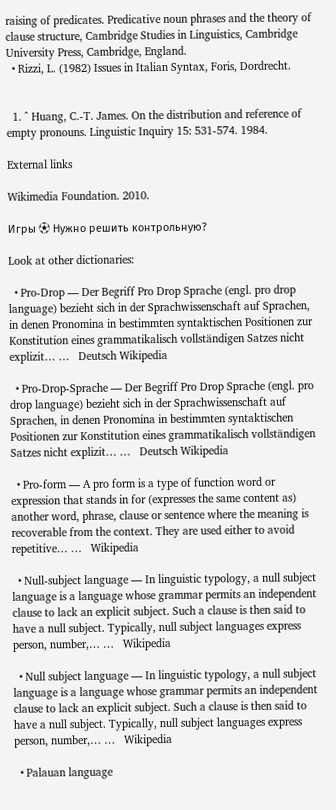raising of predicates. Predicative noun phrases and the theory of clause structure, Cambridge Studies in Linguistics, Cambridge University Press, Cambridge, England.
  • Rizzi, L. (1982) Issues in Italian Syntax, Foris, Dordrecht.


  1. ^ Huang, C.-T. James. On the distribution and reference of empty pronouns. Linguistic Inquiry 15: 531-574. 1984.

External links

Wikimedia Foundation. 2010.

Игры ⚽ Нужно решить контрольную?

Look at other dictionaries:

  • Pro-Drop — Der Begriff Pro Drop Sprache (engl. pro drop language) bezieht sich in der Sprachwissenschaft auf Sprachen, in denen Pronomina in bestimmten syntaktischen Positionen zur Konstitution eines grammatikalisch vollständigen Satzes nicht explizit… …   Deutsch Wikipedia

  • Pro-Drop-Sprache — Der Begriff Pro Drop Sprache (engl. pro drop language) bezieht sich in der Sprachwissenschaft auf Sprachen, in denen Pronomina in bestimmten syntaktischen Positionen zur Konstitution eines grammatikalisch vollständigen Satzes nicht explizit… …   Deutsch Wikipedia

  • Pro-form — A pro form is a type of function word or expression that stands in for (expresses the same content as) another word, phrase, clause or sentence where the meaning is recoverable from the context. They are used either to avoid repetitive… …   Wikipedia

  • Null-subject language — In linguistic typology, a null subject language is a language whose grammar permits an independent clause to lack an explicit subject. Such a clause is then said to have a null subject. Typically, null subject languages express person, number,… …   Wikipedia

  • Null subject language — In linguistic typology, a null subject language is a language whose grammar permits an independent clause to lack an explicit subject. Such a clause is then said to have a null subject. Typically, null subject languages express person, number,… …   Wikipedia

  • Palauan language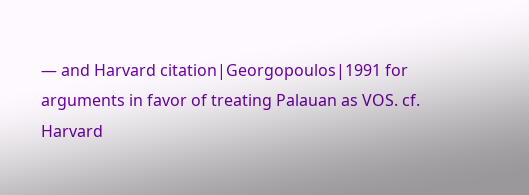— and Harvard citation|Georgopoulos|1991 for arguments in favor of treating Palauan as VOS. cf. Harvard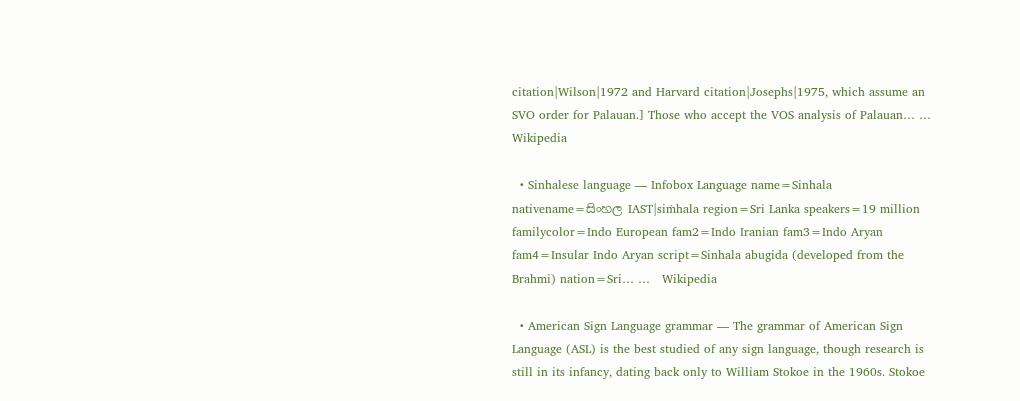citation|Wilson|1972 and Harvard citation|Josephs|1975, which assume an SVO order for Palauan.] Those who accept the VOS analysis of Palauan… …   Wikipedia

  • Sinhalese language — Infobox Language name=Sinhala nativename=සිංහල IAST|siṁhala region=Sri Lanka speakers=19 million familycolor=Indo European fam2=Indo Iranian fam3=Indo Aryan fam4=Insular Indo Aryan script=Sinhala abugida (developed from the Brahmi) nation=Sri… …   Wikipedia

  • American Sign Language grammar — The grammar of American Sign Language (ASL) is the best studied of any sign language, though research is still in its infancy, dating back only to William Stokoe in the 1960s. Stokoe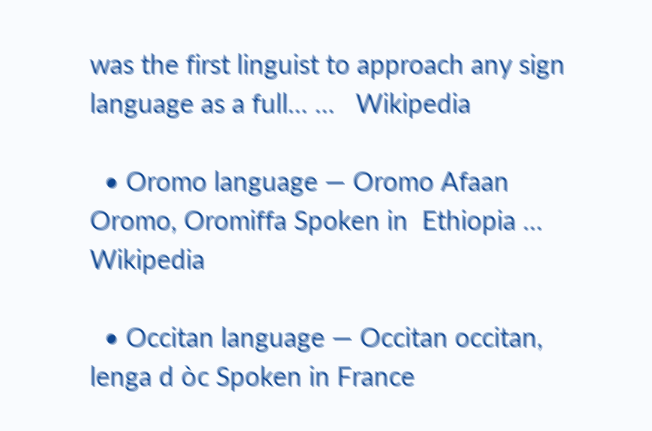was the first linguist to approach any sign language as a full… …   Wikipedia

  • Oromo language — Oromo Afaan Oromo, Oromiffa Spoken in  Ethiopia …   Wikipedia

  • Occitan language — Occitan occitan, lenga d òc Spoken in France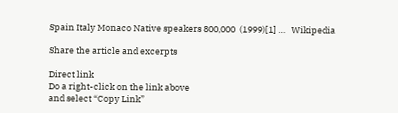Spain Italy Monaco Native speakers 800,000  (1999)[1] …   Wikipedia

Share the article and excerpts

Direct link
Do a right-click on the link above
and select “Copy Link”